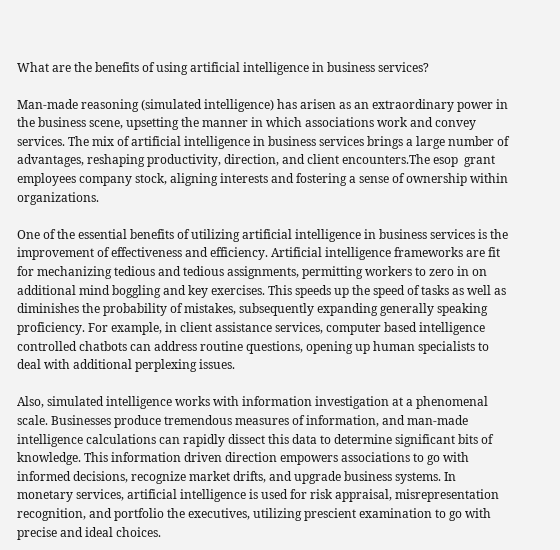What are the benefits of using artificial intelligence in business services?

Man-made reasoning (simulated intelligence) has arisen as an extraordinary power in the business scene, upsetting the manner in which associations work and convey services. The mix of artificial intelligence in business services brings a large number of advantages, reshaping productivity, direction, and client encounters.The esop  grant employees company stock, aligning interests and fostering a sense of ownership within organizations.

One of the essential benefits of utilizing artificial intelligence in business services is the improvement of effectiveness and efficiency. Artificial intelligence frameworks are fit for mechanizing tedious and tedious assignments, permitting workers to zero in on additional mind boggling and key exercises. This speeds up the speed of tasks as well as diminishes the probability of mistakes, subsequently expanding generally speaking proficiency. For example, in client assistance services, computer based intelligence controlled chatbots can address routine questions, opening up human specialists to deal with additional perplexing issues.

Also, simulated intelligence works with information investigation at a phenomenal scale. Businesses produce tremendous measures of information, and man-made intelligence calculations can rapidly dissect this data to determine significant bits of knowledge. This information driven direction empowers associations to go with informed decisions, recognize market drifts, and upgrade business systems. In monetary services, artificial intelligence is used for risk appraisal, misrepresentation recognition, and portfolio the executives, utilizing prescient examination to go with precise and ideal choices.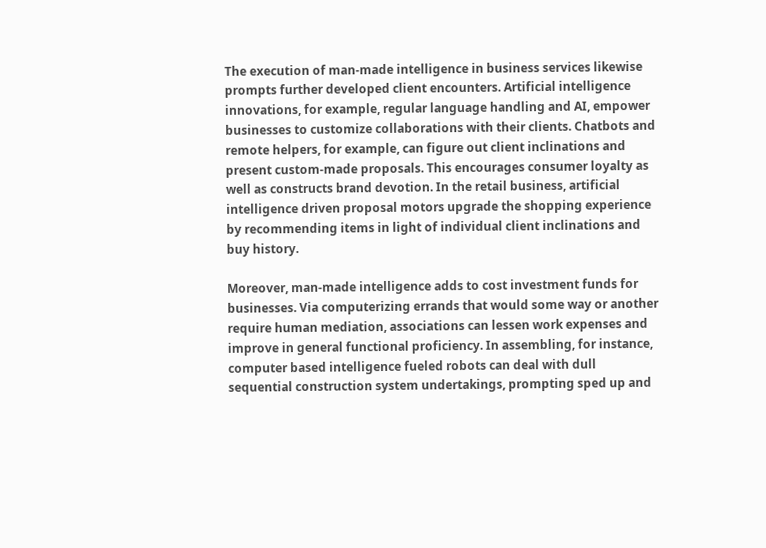The execution of man-made intelligence in business services likewise prompts further developed client encounters. Artificial intelligence innovations, for example, regular language handling and AI, empower businesses to customize collaborations with their clients. Chatbots and remote helpers, for example, can figure out client inclinations and present custom-made proposals. This encourages consumer loyalty as well as constructs brand devotion. In the retail business, artificial intelligence driven proposal motors upgrade the shopping experience by recommending items in light of individual client inclinations and buy history.

Moreover, man-made intelligence adds to cost investment funds for businesses. Via computerizing errands that would some way or another require human mediation, associations can lessen work expenses and improve in general functional proficiency. In assembling, for instance, computer based intelligence fueled robots can deal with dull sequential construction system undertakings, prompting sped up and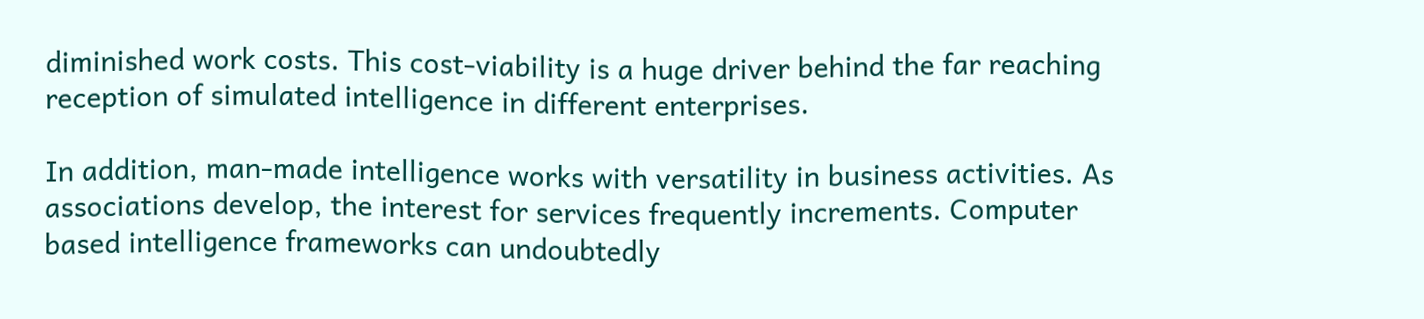diminished work costs. This cost-viability is a huge driver behind the far reaching reception of simulated intelligence in different enterprises.

In addition, man-made intelligence works with versatility in business activities. As associations develop, the interest for services frequently increments. Computer based intelligence frameworks can undoubtedly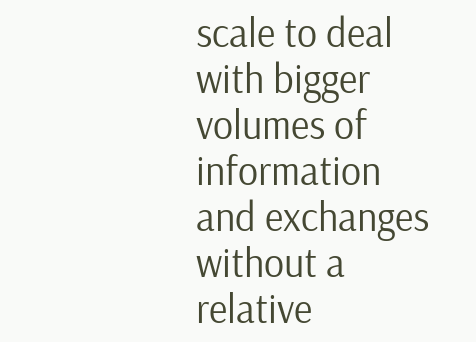scale to deal with bigger volumes of information and exchanges without a relative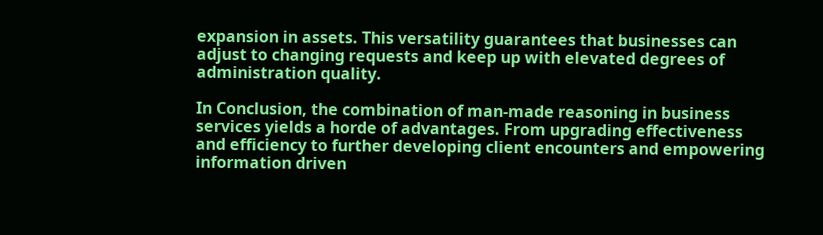expansion in assets. This versatility guarantees that businesses can adjust to changing requests and keep up with elevated degrees of administration quality.

In Conclusion, the combination of man-made reasoning in business services yields a horde of advantages. From upgrading effectiveness and efficiency to further developing client encounters and empowering information driven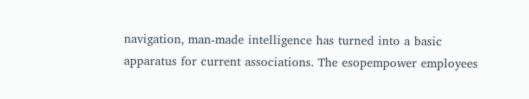navigation, man-made intelligence has turned into a basic apparatus for current associations. The esopempower employees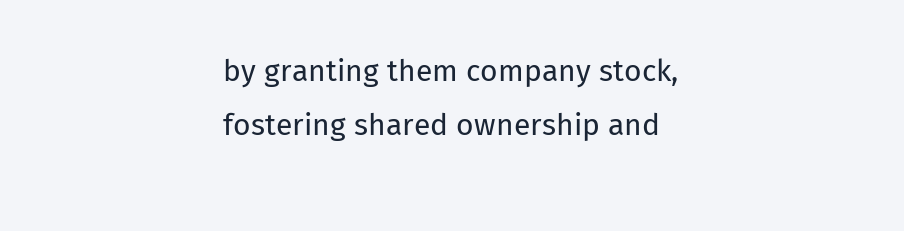by granting them company stock, fostering shared ownership and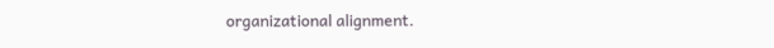organizational alignment.